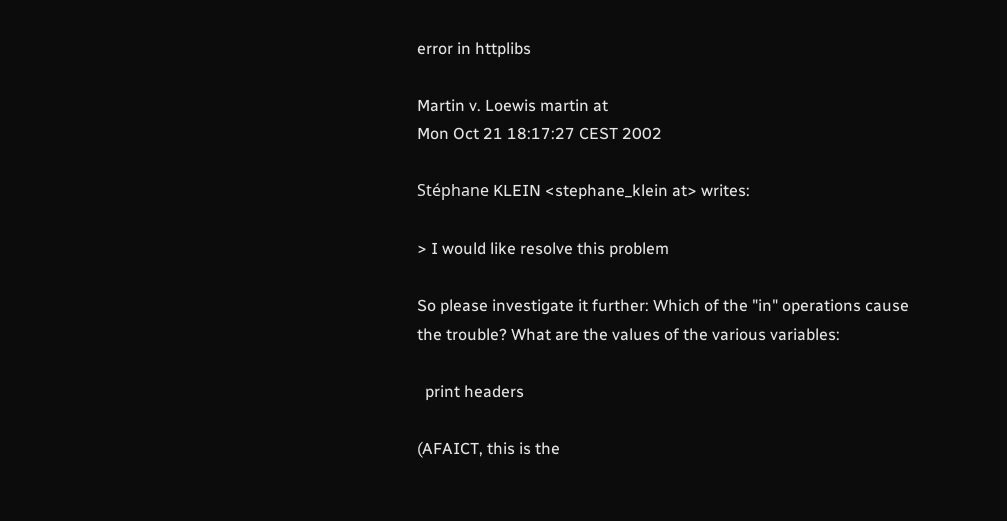error in httplibs

Martin v. Loewis martin at
Mon Oct 21 18:17:27 CEST 2002

Stéphane KLEIN <stephane_klein at> writes:

> I would like resolve this problem

So please investigate it further: Which of the "in" operations cause
the trouble? What are the values of the various variables:

  print headers

(AFAICT, this is the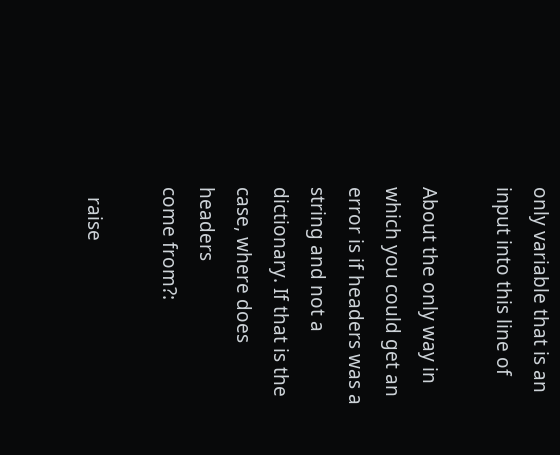only variable that is an input into this line of

About the only way in which you could get an error is if headers was a
string and not a dictionary. If that is the case, where does headers
come from?:

  raise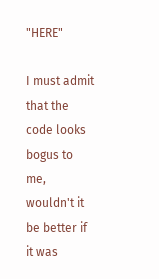"HERE"

I must admit that the code looks bogus to me, wouldn't it be better if
it was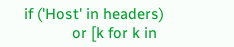if ('Host' in headers)
            or [k for k in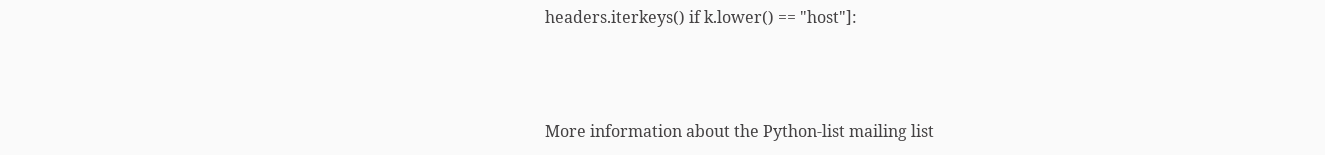headers.iterkeys() if k.lower() == "host"]:



More information about the Python-list mailing list